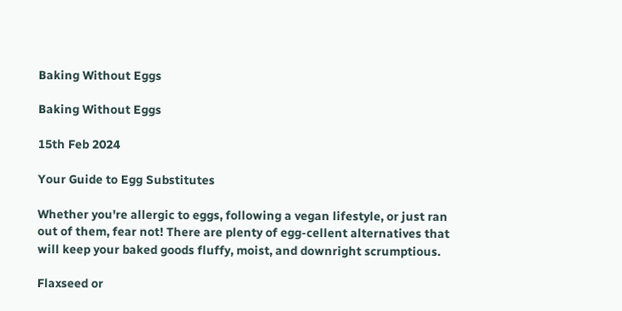Baking Without Eggs

Baking Without Eggs

15th Feb 2024

Your Guide to Egg Substitutes

Whether you're allergic to eggs, following a vegan lifestyle, or just ran out of them, fear not! There are plenty of egg-cellent alternatives that will keep your baked goods fluffy, moist, and downright scrumptious.

Flaxseed or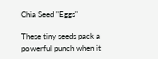Chia Seed "Eggs"

These tiny seeds pack a powerful punch when it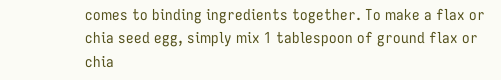comes to binding ingredients together. To make a flax or chia seed egg, simply mix 1 tablespoon of ground flax or chia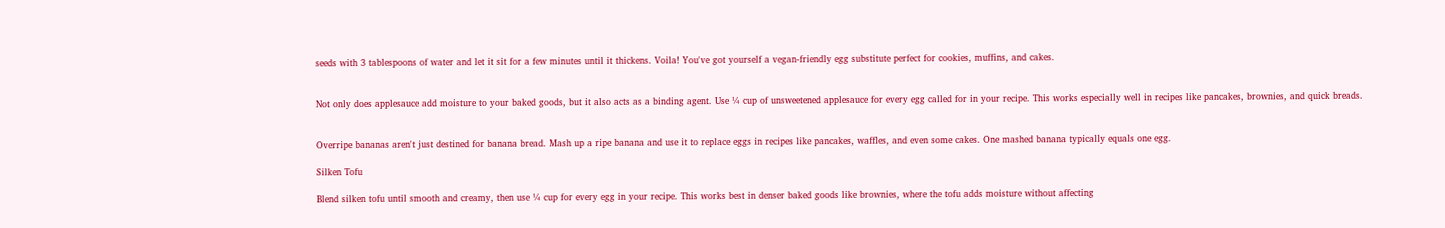seeds with 3 tablespoons of water and let it sit for a few minutes until it thickens. Voila! You've got yourself a vegan-friendly egg substitute perfect for cookies, muffins, and cakes.


Not only does applesauce add moisture to your baked goods, but it also acts as a binding agent. Use ¼ cup of unsweetened applesauce for every egg called for in your recipe. This works especially well in recipes like pancakes, brownies, and quick breads.


Overripe bananas aren't just destined for banana bread. Mash up a ripe banana and use it to replace eggs in recipes like pancakes, waffles, and even some cakes. One mashed banana typically equals one egg.

Silken Tofu

Blend silken tofu until smooth and creamy, then use ¼ cup for every egg in your recipe. This works best in denser baked goods like brownies, where the tofu adds moisture without affecting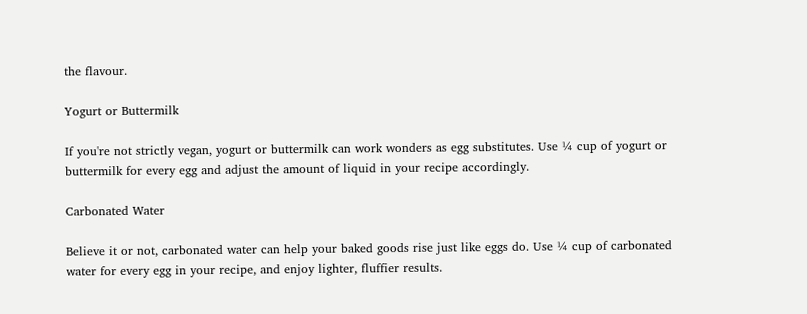the flavour.

Yogurt or Buttermilk

If you're not strictly vegan, yogurt or buttermilk can work wonders as egg substitutes. Use ¼ cup of yogurt or buttermilk for every egg and adjust the amount of liquid in your recipe accordingly.

Carbonated Water

Believe it or not, carbonated water can help your baked goods rise just like eggs do. Use ¼ cup of carbonated water for every egg in your recipe, and enjoy lighter, fluffier results.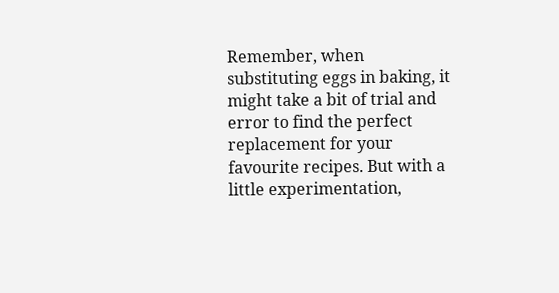Remember, when substituting eggs in baking, it might take a bit of trial and error to find the perfect replacement for your favourite recipes. But with a little experimentation,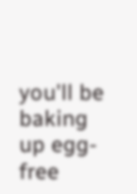you'll be baking up egg-free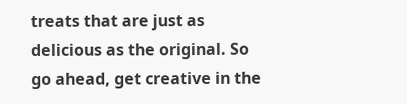treats that are just as delicious as the original. So go ahead, get creative in the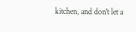kitchen, and don't let a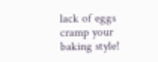lack of eggs cramp your baking style!